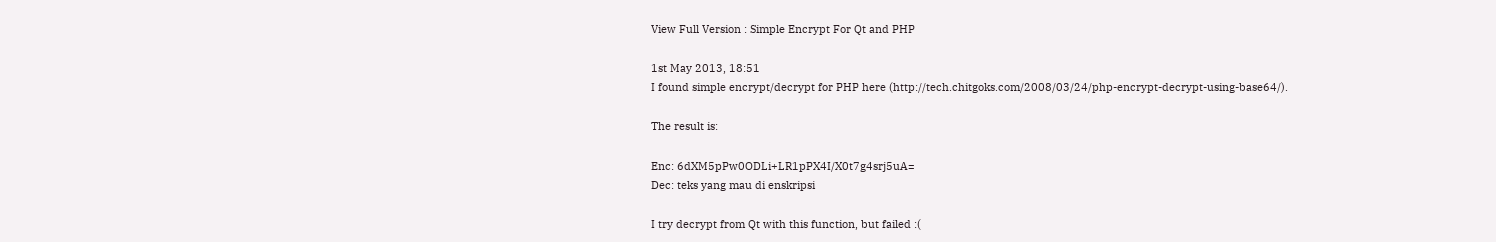View Full Version : Simple Encrypt For Qt and PHP

1st May 2013, 18:51
I found simple encrypt/decrypt for PHP here (http://tech.chitgoks.com/2008/03/24/php-encrypt-decrypt-using-base64/).

The result is:

Enc: 6dXM5pPw0ODLi+LR1pPX4I/X0t7g4srj5uA=
Dec: teks yang mau di enskripsi

I try decrypt from Qt with this function, but failed :(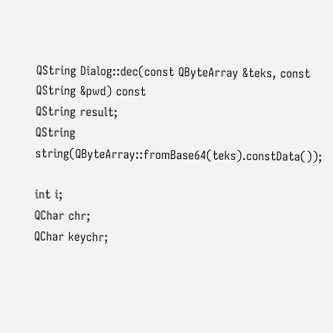QString Dialog::dec(const QByteArray &teks, const QString &pwd) const
QString result;
QString string(QByteArray::fromBase64(teks).constData());

int i;
QChar chr;
QChar keychr;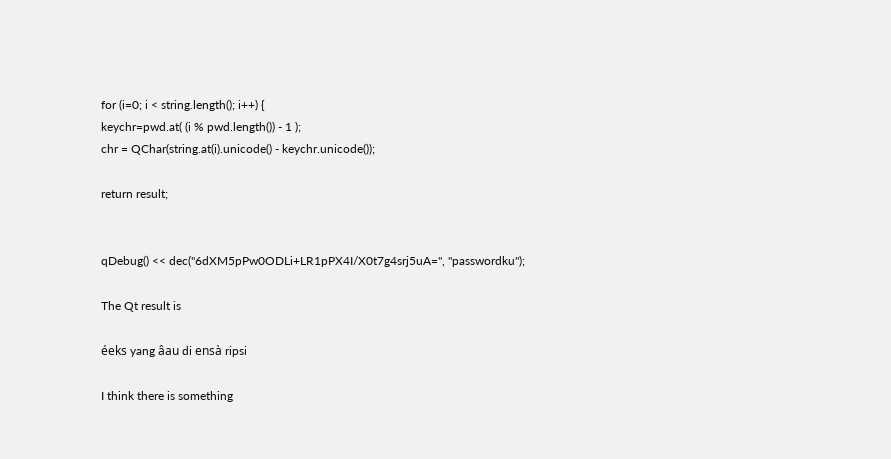for (i=0; i < string.length(); i++) {
keychr=pwd.at( (i % pwd.length()) - 1 );
chr = QChar(string.at(i).unicode() - keychr.unicode());

return result;


qDebug() << dec("6dXM5pPw0ODLi+LR1pPX4I/X0t7g4srj5uA=", "passwordku");

The Qt result is

éeks yang âau di ensà ripsi

I think there is something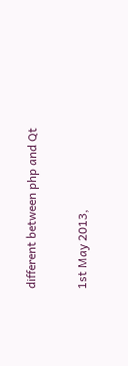different between php and Qt

1st May 2013,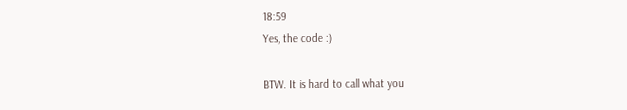18:59
Yes, the code :)

BTW. It is hard to call what you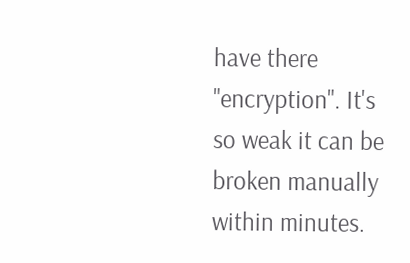have there "encryption". It's so weak it can be broken manually within minutes.